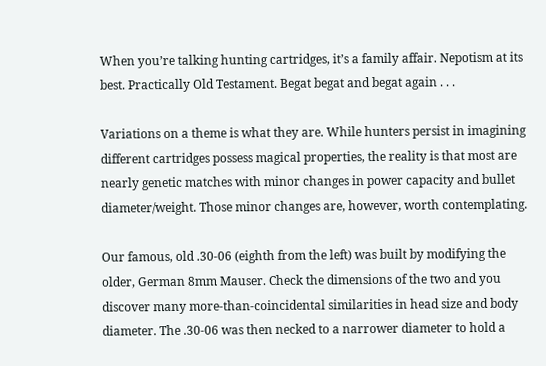When you’re talking hunting cartridges, it’s a family affair. Nepotism at its best. Practically Old Testament. Begat begat and begat again . . .

Variations on a theme is what they are. While hunters persist in imagining different cartridges possess magical properties, the reality is that most are nearly genetic matches with minor changes in power capacity and bullet diameter/weight. Those minor changes are, however, worth contemplating.

Our famous, old .30-06 (eighth from the left) was built by modifying the older, German 8mm Mauser. Check the dimensions of the two and you discover many more-than-coincidental similarities in head size and body diameter. The .30-06 was then necked to a narrower diameter to hold a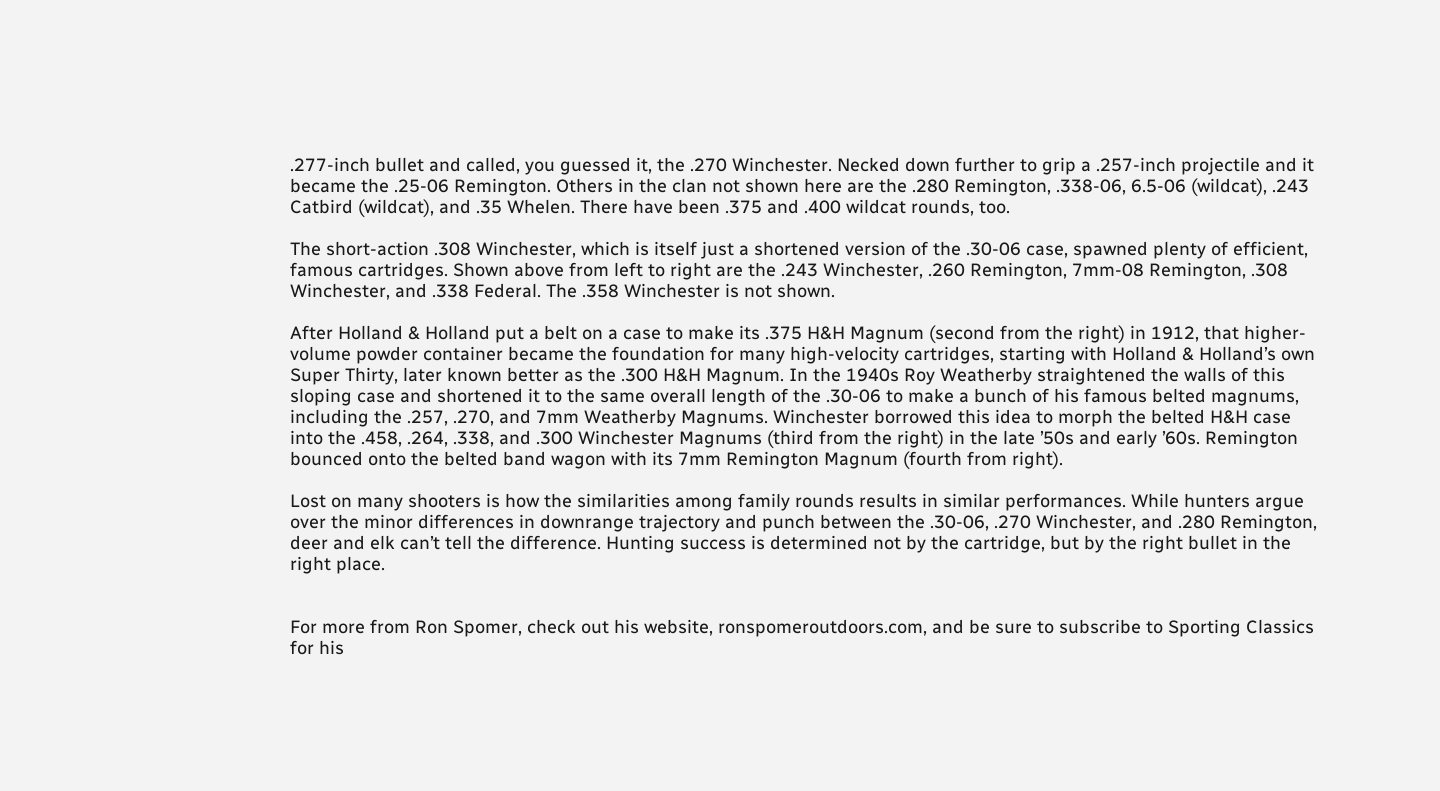.277-inch bullet and called, you guessed it, the .270 Winchester. Necked down further to grip a .257-inch projectile and it became the .25-06 Remington. Others in the clan not shown here are the .280 Remington, .338-06, 6.5-06 (wildcat), .243 Catbird (wildcat), and .35 Whelen. There have been .375 and .400 wildcat rounds, too.

The short-action .308 Winchester, which is itself just a shortened version of the .30-06 case, spawned plenty of efficient, famous cartridges. Shown above from left to right are the .243 Winchester, .260 Remington, 7mm-08 Remington, .308 Winchester, and .338 Federal. The .358 Winchester is not shown.

After Holland & Holland put a belt on a case to make its .375 H&H Magnum (second from the right) in 1912, that higher-volume powder container became the foundation for many high-velocity cartridges, starting with Holland & Holland’s own Super Thirty, later known better as the .300 H&H Magnum. In the 1940s Roy Weatherby straightened the walls of this sloping case and shortened it to the same overall length of the .30-06 to make a bunch of his famous belted magnums, including the .257, .270, and 7mm Weatherby Magnums. Winchester borrowed this idea to morph the belted H&H case into the .458, .264, .338, and .300 Winchester Magnums (third from the right) in the late ’50s and early ’60s. Remington bounced onto the belted band wagon with its 7mm Remington Magnum (fourth from right).

Lost on many shooters is how the similarities among family rounds results in similar performances. While hunters argue over the minor differences in downrange trajectory and punch between the .30-06, .270 Winchester, and .280 Remington, deer and elk can’t tell the difference. Hunting success is determined not by the cartridge, but by the right bullet in the right place.


For more from Ron Spomer, check out his website, ronspomeroutdoors.com, and be sure to subscribe to Sporting Classics for his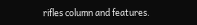rifles column and features.